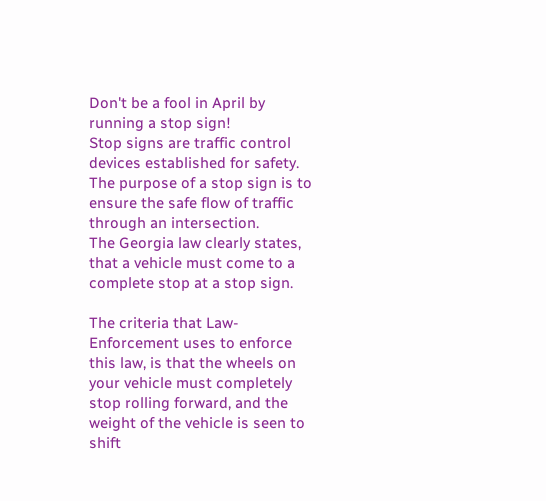Don't be a fool in April by running a stop sign!
Stop signs are traffic control devices established for safety.
The purpose of a stop sign is to ensure the safe flow of traffic through an intersection.
The Georgia law clearly states, that a vehicle must come to a complete stop at a stop sign.

The criteria that Law-Enforcement uses to enforce this law, is that the wheels on your vehicle must completely stop rolling forward, and the weight of the vehicle is seen to shift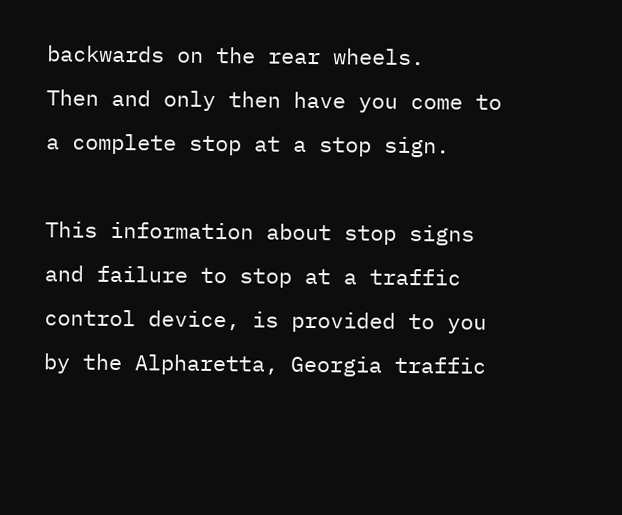backwards on the rear wheels.
Then and only then have you come to a complete stop at a stop sign.

This information about stop signs and failure to stop at a traffic control device, is provided to you by the Alpharetta, Georgia traffic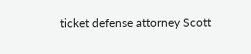ticket defense attorney Scott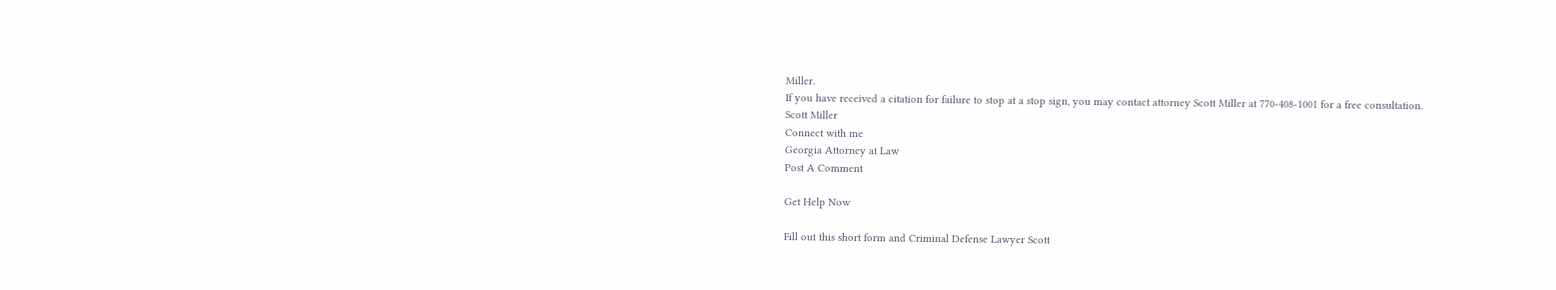Miller.
If you have received a citation for failure to stop at a stop sign, you may contact attorney Scott Miller at 770-408-1001 for a free consultation.
Scott Miller
Connect with me
Georgia Attorney at Law
Post A Comment

Get Help Now

Fill out this short form and Criminal Defense Lawyer Scott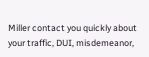Miller contact you quickly about your traffic, DUI, misdemeanor,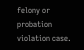felony or probation violation case.